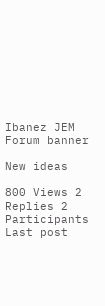Ibanez JEM Forum banner

New ideas

800 Views 2 Replies 2 Participants Last post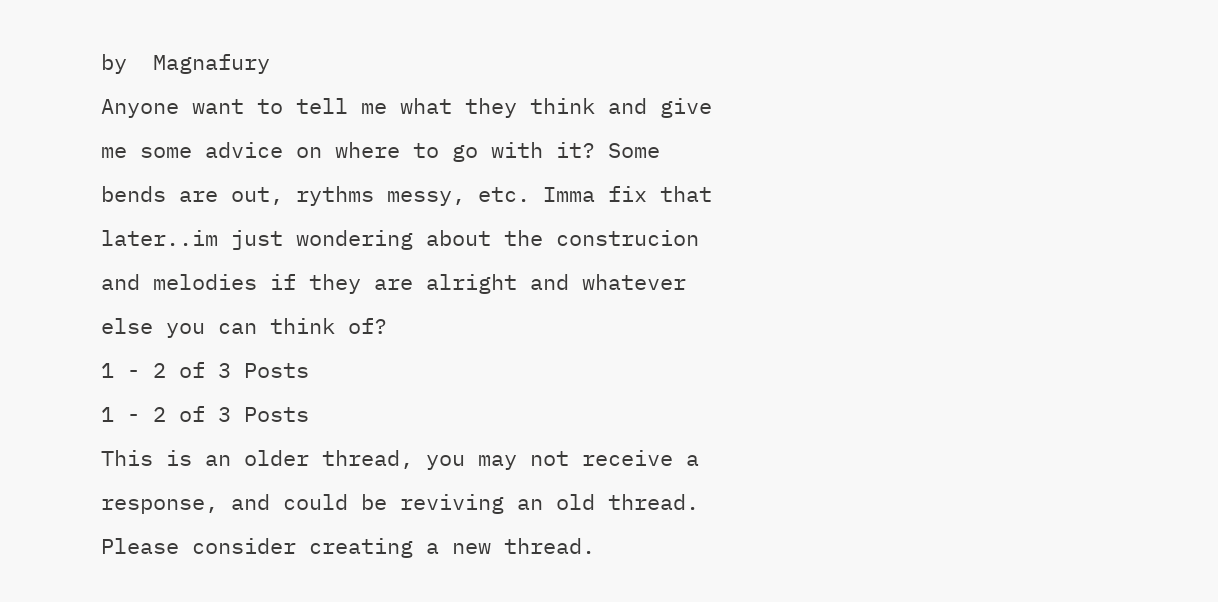by  Magnafury
Anyone want to tell me what they think and give me some advice on where to go with it? Some bends are out, rythms messy, etc. Imma fix that later..im just wondering about the construcion and melodies if they are alright and whatever else you can think of?
1 - 2 of 3 Posts
1 - 2 of 3 Posts
This is an older thread, you may not receive a response, and could be reviving an old thread. Please consider creating a new thread.